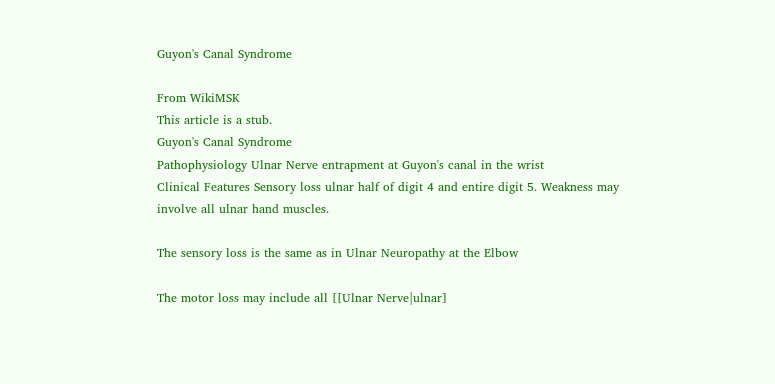Guyon's Canal Syndrome

From WikiMSK
This article is a stub.
Guyon's Canal Syndrome
Pathophysiology Ulnar Nerve entrapment at Guyon's canal in the wrist
Clinical Features Sensory loss ulnar half of digit 4 and entire digit 5. Weakness may involve all ulnar hand muscles.

The sensory loss is the same as in Ulnar Neuropathy at the Elbow

The motor loss may include all [[Ulnar Nerve|ulnar]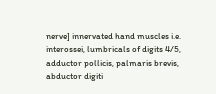nerve] innervated hand muscles i.e. interossei, lumbricals of digits 4/5, adductor pollicis, palmaris brevis, abductor digiti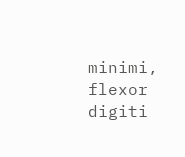minimi, flexor digiti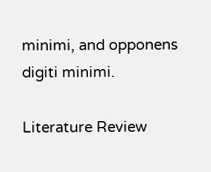minimi, and opponens digiti minimi.

Literature Review